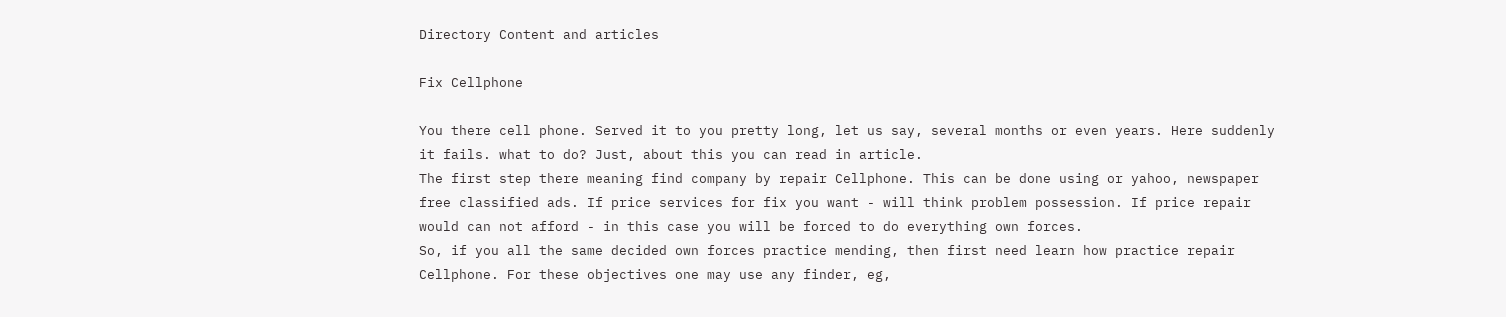Directory Content and articles

Fix Cellphone

You there cell phone. Served it to you pretty long, let us say, several months or even years. Here suddenly it fails. what to do? Just, about this you can read in article.
The first step there meaning find company by repair Cellphone. This can be done using or yahoo, newspaper free classified ads. If price services for fix you want - will think problem possession. If price repair would can not afford - in this case you will be forced to do everything own forces.
So, if you all the same decided own forces practice mending, then first need learn how practice repair Cellphone. For these objectives one may use any finder, eg,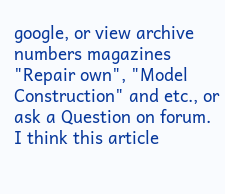google, or view archive numbers magazines "Repair own", "Model Construction" and etc., or ask a Question on forum.
I think this article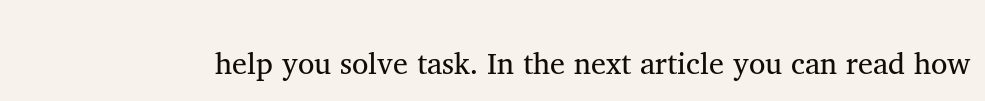help you solve task. In the next article you can read how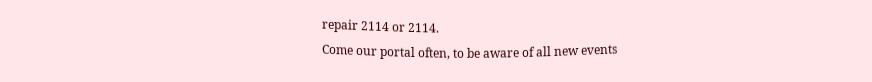repair 2114 or 2114.
Come our portal often, to be aware of all new events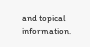and topical information.